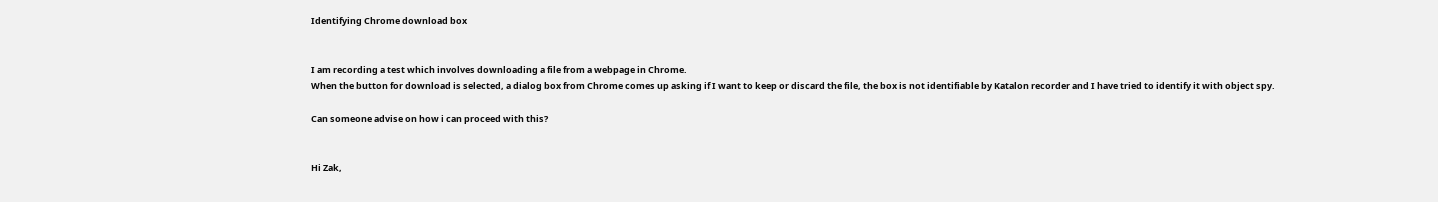Identifying Chrome download box


I am recording a test which involves downloading a file from a webpage in Chrome.
When the button for download is selected, a dialog box from Chrome comes up asking if I want to keep or discard the file, the box is not identifiable by Katalon recorder and I have tried to identify it with object spy.

Can someone advise on how i can proceed with this?


Hi Zak,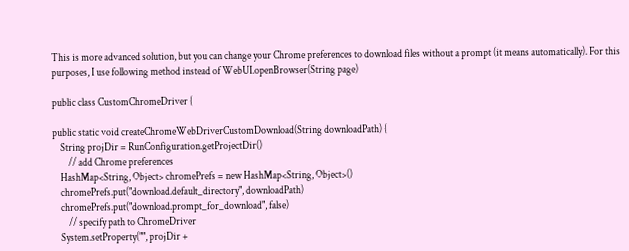This is more advanced solution, but you can change your Chrome preferences to download files without a prompt (it means automatically). For this purposes, I use following method instead of WebUI.openBrowser(String page)

public class CustomChromeDriver {

public static void createChromeWebDriverCustomDownload(String downloadPath) {
    String projDir = RunConfiguration.getProjectDir()
        // add Chrome preferences
    HashMap<String, Object> chromePrefs = new HashMap<String, Object>()
    chromePrefs.put("download.default_directory", downloadPath)
    chromePrefs.put("download.prompt_for_download", false)
        // specify path to ChromeDriver
    System.setProperty("", projDir +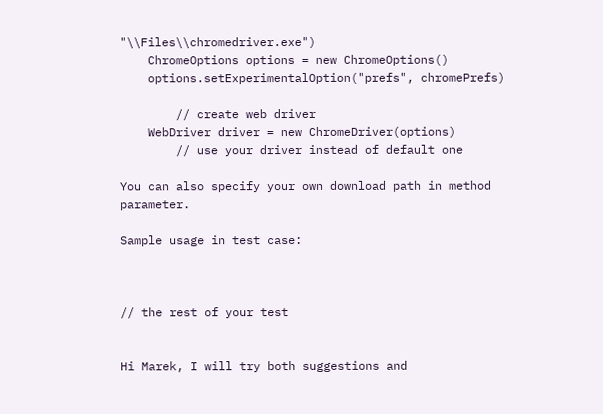"\\Files\\chromedriver.exe")
    ChromeOptions options = new ChromeOptions()
    options.setExperimentalOption("prefs", chromePrefs)

        // create web driver
    WebDriver driver = new ChromeDriver(options)
        // use your driver instead of default one

You can also specify your own download path in method parameter.

Sample usage in test case:



// the rest of your test


Hi Marek, I will try both suggestions and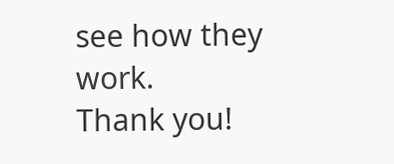see how they work.
Thank you!